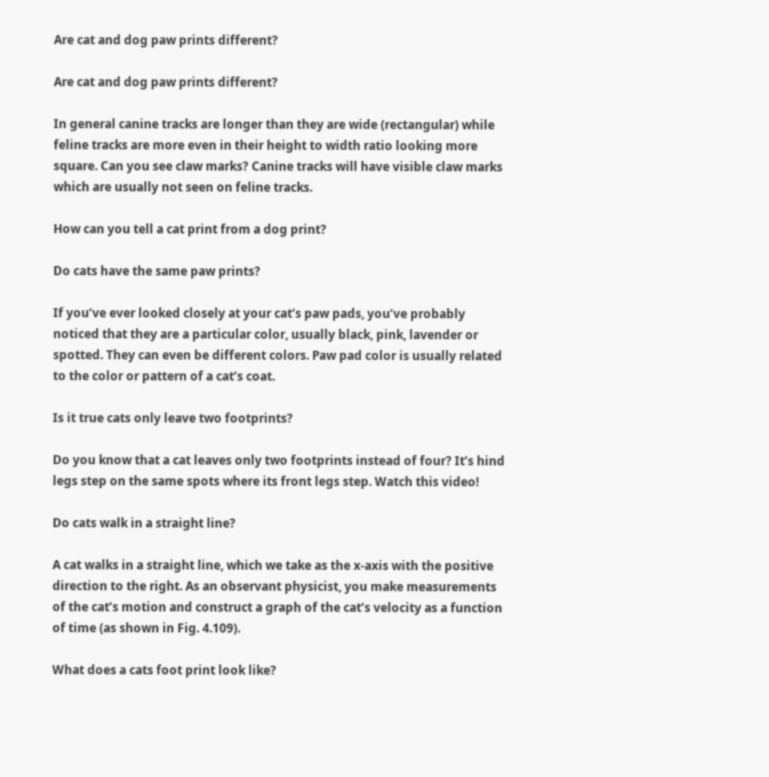Are cat and dog paw prints different?

Are cat and dog paw prints different?

In general canine tracks are longer than they are wide (rectangular) while feline tracks are more even in their height to width ratio looking more square. Can you see claw marks? Canine tracks will have visible claw marks which are usually not seen on feline tracks.

How can you tell a cat print from a dog print?

Do cats have the same paw prints?

If you’ve ever looked closely at your cat’s paw pads, you’ve probably noticed that they are a particular color, usually black, pink, lavender or spotted. They can even be different colors. Paw pad color is usually related to the color or pattern of a cat’s coat.

Is it true cats only leave two footprints?

Do you know that a cat leaves only two footprints instead of four? It’s hind legs step on the same spots where its front legs step. Watch this video!

Do cats walk in a straight line?

A cat walks in a straight line, which we take as the x-axis with the positive direction to the right. As an observant physicist, you make measurements of the cat’s motion and construct a graph of the cat’s velocity as a function of time (as shown in Fig. 4.109).

What does a cats foot print look like?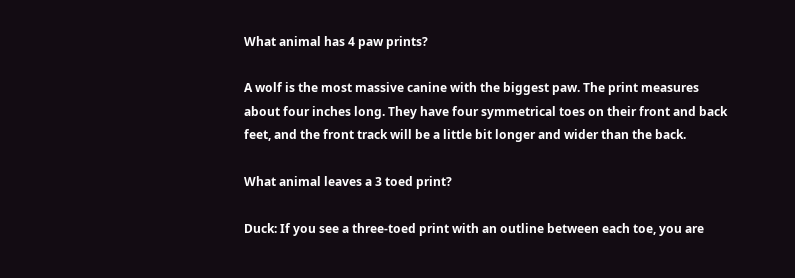What animal has 4 paw prints?

A wolf is the most massive canine with the biggest paw. The print measures about four inches long. They have four symmetrical toes on their front and back feet, and the front track will be a little bit longer and wider than the back.

What animal leaves a 3 toed print?

Duck: If you see a three-toed print with an outline between each toe, you are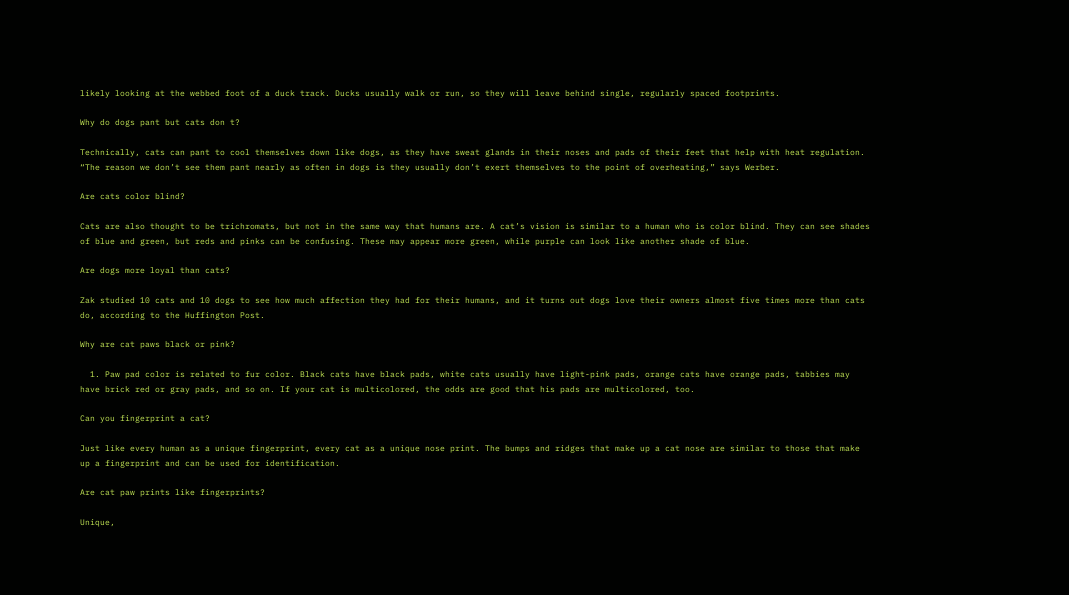likely looking at the webbed foot of a duck track. Ducks usually walk or run, so they will leave behind single, regularly spaced footprints.

Why do dogs pant but cats don t?

Technically, cats can pant to cool themselves down like dogs, as they have sweat glands in their noses and pads of their feet that help with heat regulation. “The reason we don’t see them pant nearly as often in dogs is they usually don’t exert themselves to the point of overheating,” says Werber.

Are cats color blind?

Cats are also thought to be trichromats, but not in the same way that humans are. A cat’s vision is similar to a human who is color blind. They can see shades of blue and green, but reds and pinks can be confusing. These may appear more green, while purple can look like another shade of blue.

Are dogs more loyal than cats?

Zak studied 10 cats and 10 dogs to see how much affection they had for their humans, and it turns out dogs love their owners almost five times more than cats do, according to the Huffington Post.

Why are cat paws black or pink?

  1. Paw pad color is related to fur color. Black cats have black pads, white cats usually have light-pink pads, orange cats have orange pads, tabbies may have brick red or gray pads, and so on. If your cat is multicolored, the odds are good that his pads are multicolored, too.

Can you fingerprint a cat?

Just like every human as a unique fingerprint, every cat as a unique nose print. The bumps and ridges that make up a cat nose are similar to those that make up a fingerprint and can be used for identification.

Are cat paw prints like fingerprints?

Unique,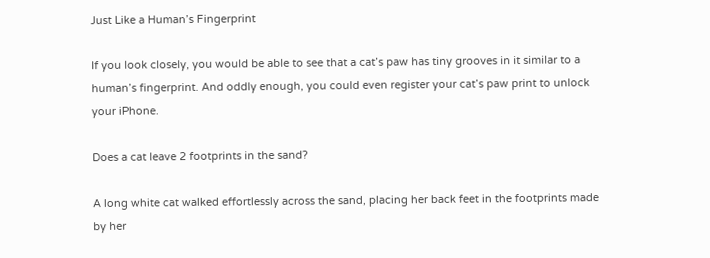Just Like a Human’s Fingerprint

If you look closely, you would be able to see that a cat’s paw has tiny grooves in it similar to a human’s fingerprint. And oddly enough, you could even register your cat’s paw print to unlock your iPhone.

Does a cat leave 2 footprints in the sand?

A long white cat walked effortlessly across the sand, placing her back feet in the footprints made by her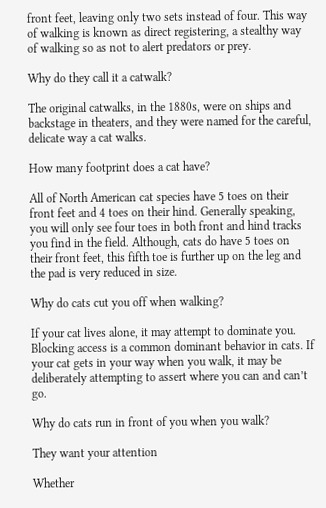front feet, leaving only two sets instead of four. This way of walking is known as direct registering, a stealthy way of walking so as not to alert predators or prey.

Why do they call it a catwalk?

The original catwalks, in the 1880s, were on ships and backstage in theaters, and they were named for the careful, delicate way a cat walks.

How many footprint does a cat have?

All of North American cat species have 5 toes on their front feet and 4 toes on their hind. Generally speaking, you will only see four toes in both front and hind tracks you find in the field. Although, cats do have 5 toes on their front feet, this fifth toe is further up on the leg and the pad is very reduced in size.

Why do cats cut you off when walking?

If your cat lives alone, it may attempt to dominate you. Blocking access is a common dominant behavior in cats. If your cat gets in your way when you walk, it may be deliberately attempting to assert where you can and can’t go.

Why do cats run in front of you when you walk?

They want your attention

Whether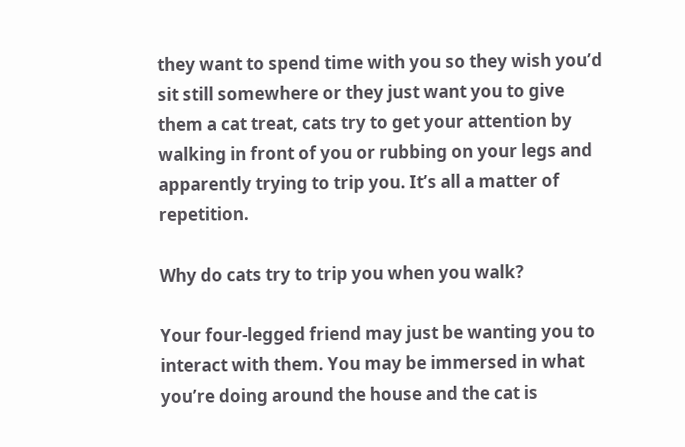they want to spend time with you so they wish you’d sit still somewhere or they just want you to give them a cat treat, cats try to get your attention by walking in front of you or rubbing on your legs and apparently trying to trip you. It’s all a matter of repetition.

Why do cats try to trip you when you walk?

Your four-legged friend may just be wanting you to interact with them. You may be immersed in what you’re doing around the house and the cat is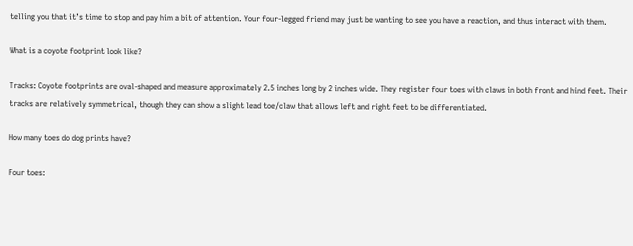telling you that it’s time to stop and pay him a bit of attention. Your four-legged friend may just be wanting to see you have a reaction, and thus interact with them.

What is a coyote footprint look like?

Tracks: Coyote footprints are oval-shaped and measure approximately 2.5 inches long by 2 inches wide. They register four toes with claws in both front and hind feet. Their tracks are relatively symmetrical, though they can show a slight lead toe/claw that allows left and right feet to be differentiated.

How many toes do dog prints have?

Four toes: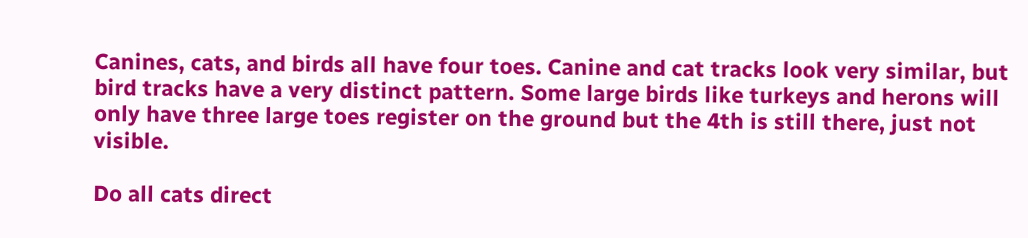Canines, cats, and birds all have four toes. Canine and cat tracks look very similar, but bird tracks have a very distinct pattern. Some large birds like turkeys and herons will only have three large toes register on the ground but the 4th is still there, just not visible.

Do all cats direct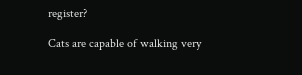register?

Cats are capable of walking very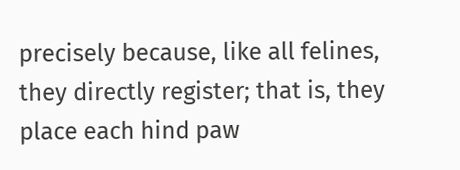precisely because, like all felines, they directly register; that is, they place each hind paw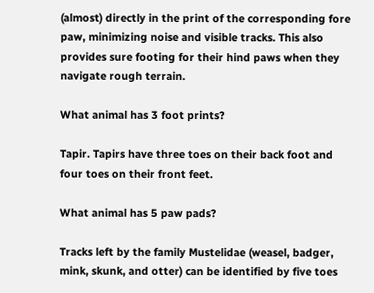(almost) directly in the print of the corresponding fore paw, minimizing noise and visible tracks. This also provides sure footing for their hind paws when they navigate rough terrain.

What animal has 3 foot prints?

Tapir. Tapirs have three toes on their back foot and four toes on their front feet.

What animal has 5 paw pads?

Tracks left by the family Mustelidae (weasel, badger, mink, skunk, and otter) can be identified by five toes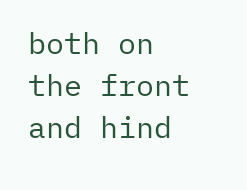both on the front and hind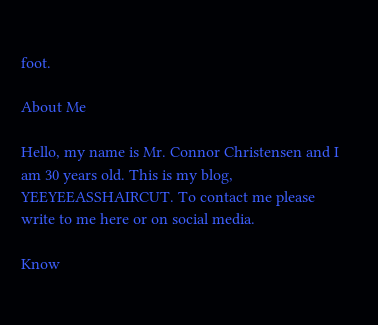foot.

About Me

Hello, my name is Mr. Connor Christensen and I am 30 years old. This is my blog, YEEYEEASSHAIRCUT. To contact me please write to me here or on social media.

Know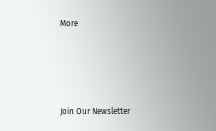More




Join Our Newsletter